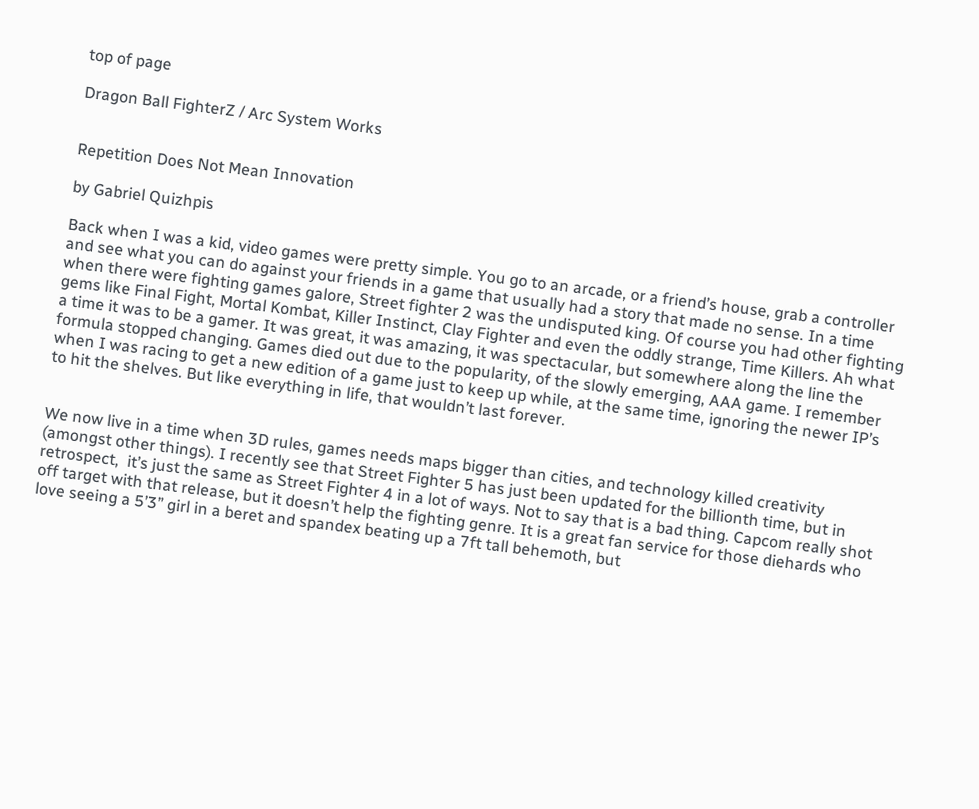top of page

Dragon Ball FighterZ / Arc System Works


Repetition Does Not Mean Innovation

by Gabriel Quizhpis

Back when I was a kid, video games were pretty simple. You go to an arcade, or a friend’s house, grab a controller and see what you can do against your friends in a game that usually had a story that made no sense. In a time when there were fighting games galore, Street fighter 2 was the undisputed king. Of course you had other fighting gems like Final Fight, Mortal Kombat, Killer Instinct, Clay Fighter and even the oddly strange, Time Killers. Ah what a time it was to be a gamer. It was great, it was amazing, it was spectacular, but somewhere along the line the formula stopped changing. Games died out due to the popularity, of the slowly emerging, AAA game. I remember when I was racing to get a new edition of a game just to keep up while, at the same time, ignoring the newer IP’s to hit the shelves. But like everything in life, that wouldn’t last forever.


We now live in a time when 3D rules, games needs maps bigger than cities, and technology killed creativity (amongst other things). I recently see that Street Fighter 5 has just been updated for the billionth time, but in retrospect,  it’s just the same as Street Fighter 4 in a lot of ways. Not to say that is a bad thing. Capcom really shot off target with that release, but it doesn’t help the fighting genre. It is a great fan service for those diehards who love seeing a 5’3” girl in a beret and spandex beating up a 7ft tall behemoth, but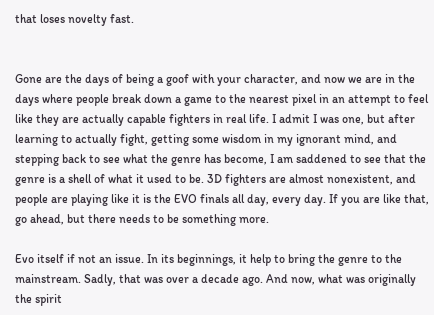that loses novelty fast.


Gone are the days of being a goof with your character, and now we are in the days where people break down a game to the nearest pixel in an attempt to feel like they are actually capable fighters in real life. I admit I was one, but after learning to actually fight, getting some wisdom in my ignorant mind, and stepping back to see what the genre has become, I am saddened to see that the genre is a shell of what it used to be. 3D fighters are almost nonexistent, and people are playing like it is the EVO finals all day, every day. If you are like that, go ahead, but there needs to be something more.

Evo itself if not an issue. In its beginnings, it help to bring the genre to the mainstream. Sadly, that was over a decade ago. And now, what was originally the spirit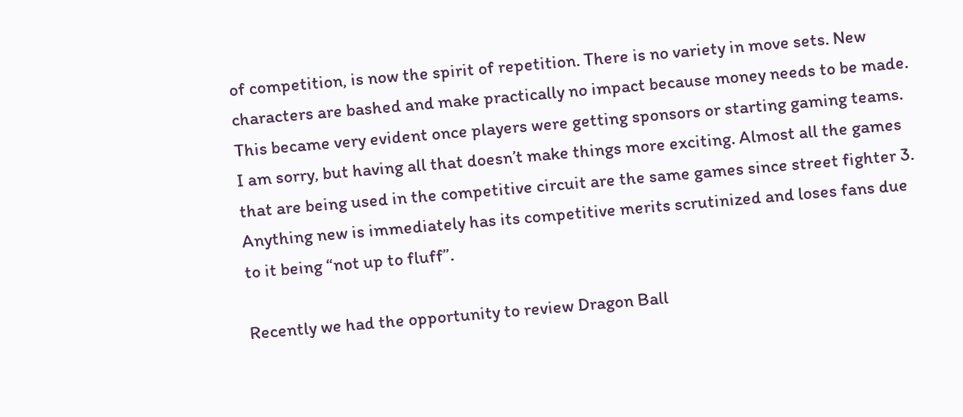of competition, is now the spirit of repetition. There is no variety in move sets. New characters are bashed and make practically no impact because money needs to be made. This became very evident once players were getting sponsors or starting gaming teams. I am sorry, but having all that doesn’t make things more exciting. Almost all the games that are being used in the competitive circuit are the same games since street fighter 3. Anything new is immediately has its competitive merits scrutinized and loses fans due to it being “not up to fluff”.

Recently we had the opportunity to review Dragon Ball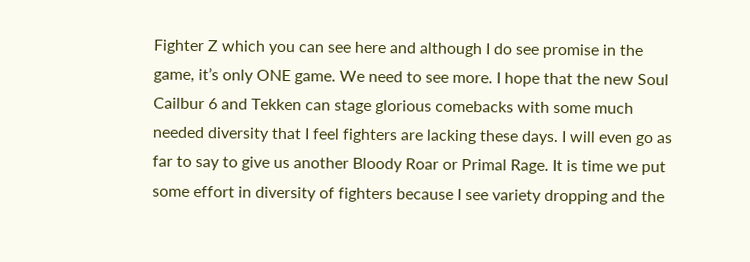Fighter Z which you can see here and although I do see promise in the game, it’s only ONE game. We need to see more. I hope that the new Soul Cailbur 6 and Tekken can stage glorious comebacks with some much needed diversity that I feel fighters are lacking these days. I will even go as far to say to give us another Bloody Roar or Primal Rage. It is time we put some effort in diversity of fighters because I see variety dropping and the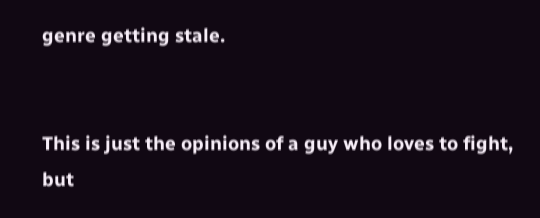genre getting stale.


This is just the opinions of a guy who loves to fight, but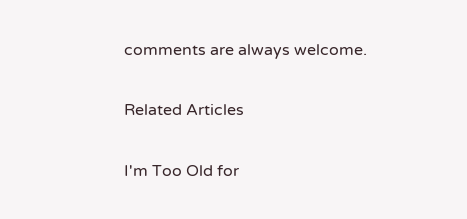comments are always welcome.

Related Articles

I'm Too Old for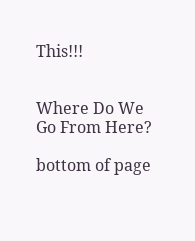This!!!


Where Do We Go From Here?

bottom of page